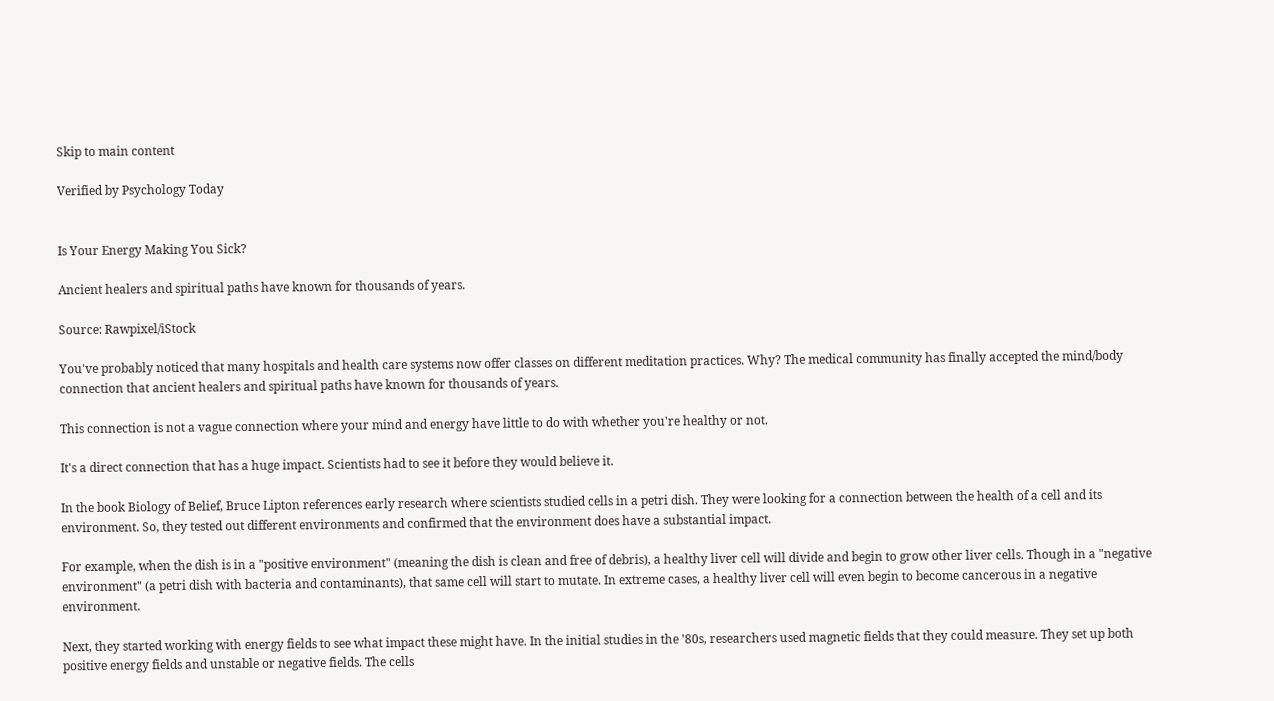Skip to main content

Verified by Psychology Today


Is Your Energy Making You Sick?

Ancient healers and spiritual paths have known for thousands of years.

Source: Rawpixel/iStock

You've probably noticed that many hospitals and health care systems now offer classes on different meditation practices. Why? The medical community has finally accepted the mind/body connection that ancient healers and spiritual paths have known for thousands of years.

This connection is not a vague connection where your mind and energy have little to do with whether you're healthy or not.

It's a direct connection that has a huge impact. Scientists had to see it before they would believe it.

In the book Biology of Belief, Bruce Lipton references early research where scientists studied cells in a petri dish. They were looking for a connection between the health of a cell and its environment. So, they tested out different environments and confirmed that the environment does have a substantial impact.

For example, when the dish is in a "positive environment" (meaning the dish is clean and free of debris), a healthy liver cell will divide and begin to grow other liver cells. Though in a "negative environment" (a petri dish with bacteria and contaminants), that same cell will start to mutate. In extreme cases, a healthy liver cell will even begin to become cancerous in a negative environment.

Next, they started working with energy fields to see what impact these might have. In the initial studies in the '80s, researchers used magnetic fields that they could measure. They set up both positive energy fields and unstable or negative fields. The cells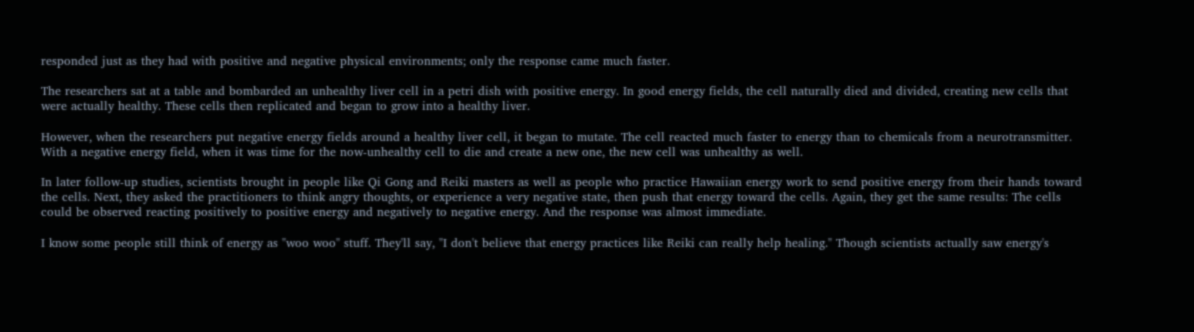responded just as they had with positive and negative physical environments; only the response came much faster.

The researchers sat at a table and bombarded an unhealthy liver cell in a petri dish with positive energy. In good energy fields, the cell naturally died and divided, creating new cells that were actually healthy. These cells then replicated and began to grow into a healthy liver.

However, when the researchers put negative energy fields around a healthy liver cell, it began to mutate. The cell reacted much faster to energy than to chemicals from a neurotransmitter. With a negative energy field, when it was time for the now-unhealthy cell to die and create a new one, the new cell was unhealthy as well.

In later follow-up studies, scientists brought in people like Qi Gong and Reiki masters as well as people who practice Hawaiian energy work to send positive energy from their hands toward the cells. Next, they asked the practitioners to think angry thoughts, or experience a very negative state, then push that energy toward the cells. Again, they get the same results: The cells could be observed reacting positively to positive energy and negatively to negative energy. And the response was almost immediate.

I know some people still think of energy as "woo woo" stuff. They'll say, "I don't believe that energy practices like Reiki can really help healing." Though scientists actually saw energy's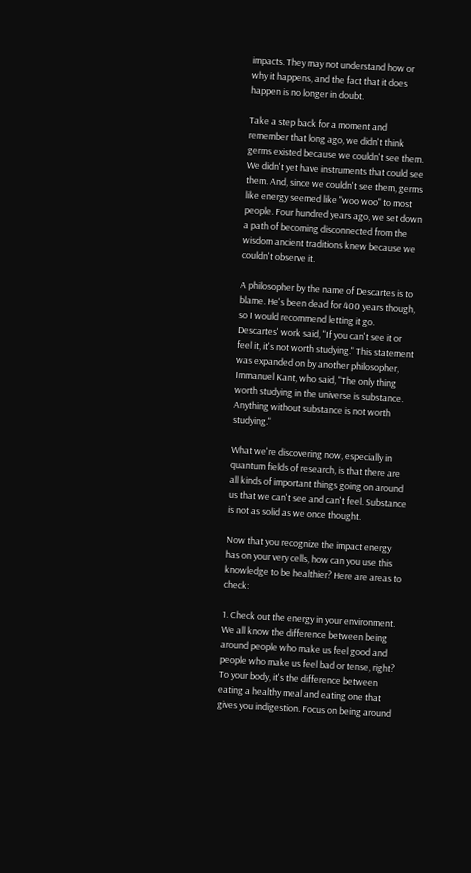impacts. They may not understand how or why it happens, and the fact that it does happen is no longer in doubt.

Take a step back for a moment and remember that long ago, we didn't think germs existed because we couldn't see them. We didn't yet have instruments that could see them. And, since we couldn't see them, germs like energy seemed like "woo woo" to most people. Four hundred years ago, we set down a path of becoming disconnected from the wisdom ancient traditions knew because we couldn't observe it.

A philosopher by the name of Descartes is to blame. He's been dead for 400 years though, so I would recommend letting it go. Descartes' work said, "If you can't see it or feel it, it's not worth studying." This statement was expanded on by another philosopher, Immanuel Kant, who said, "The only thing worth studying in the universe is substance. Anything without substance is not worth studying."

What we're discovering now, especially in quantum fields of research, is that there are all kinds of important things going on around us that we can't see and can't feel. Substance is not as solid as we once thought.

Now that you recognize the impact energy has on your very cells, how can you use this knowledge to be healthier? Here are areas to check:

1. Check out the energy in your environment. We all know the difference between being around people who make us feel good and people who make us feel bad or tense, right? To your body, it's the difference between eating a healthy meal and eating one that gives you indigestion. Focus on being around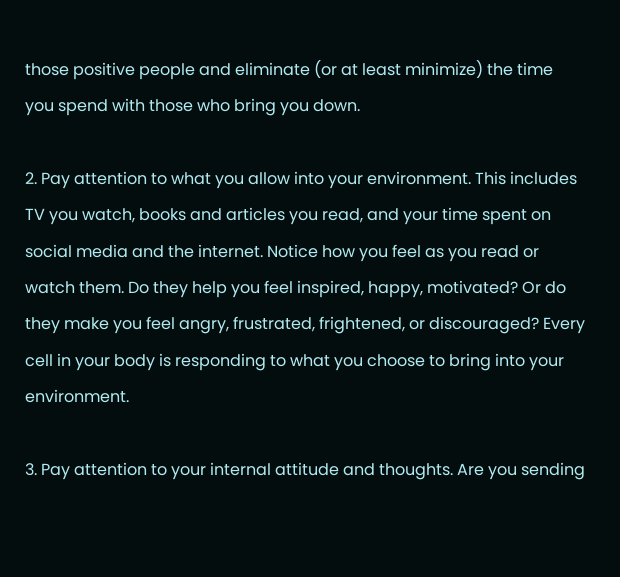those positive people and eliminate (or at least minimize) the time you spend with those who bring you down.

2. Pay attention to what you allow into your environment. This includes TV you watch, books and articles you read, and your time spent on social media and the internet. Notice how you feel as you read or watch them. Do they help you feel inspired, happy, motivated? Or do they make you feel angry, frustrated, frightened, or discouraged? Every cell in your body is responding to what you choose to bring into your environment.

3. Pay attention to your internal attitude and thoughts. Are you sending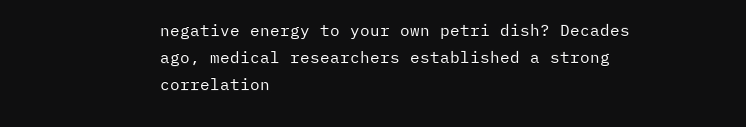negative energy to your own petri dish? Decades ago, medical researchers established a strong correlation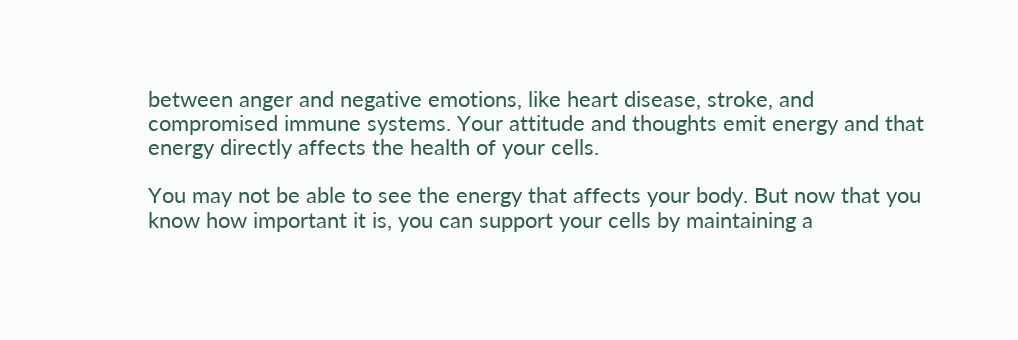between anger and negative emotions, like heart disease, stroke, and compromised immune systems. Your attitude and thoughts emit energy and that energy directly affects the health of your cells.

You may not be able to see the energy that affects your body. But now that you know how important it is, you can support your cells by maintaining a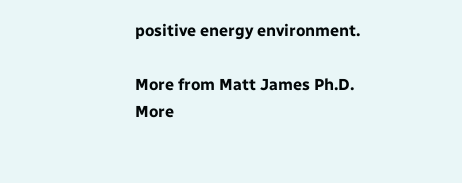positive energy environment.

More from Matt James Ph.D.
More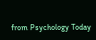from Psychology Today